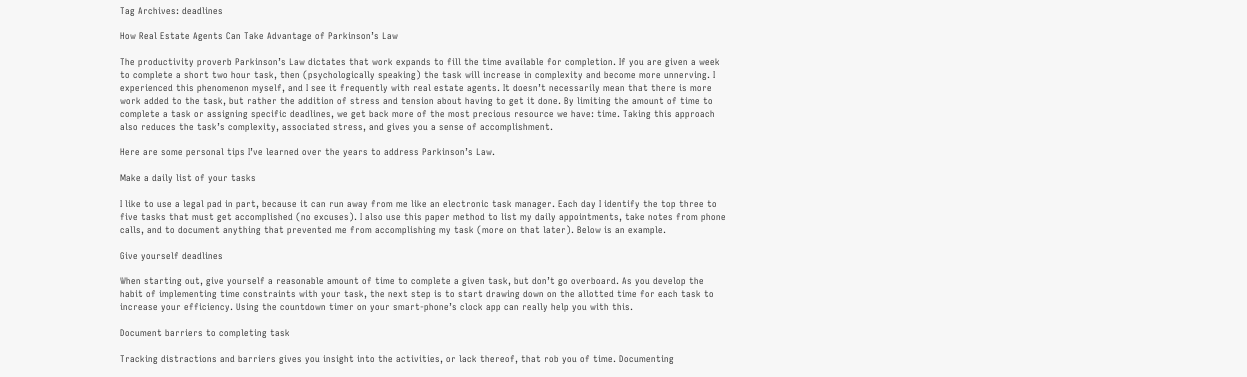Tag Archives: deadlines

How Real Estate Agents Can Take Advantage of Parkinson’s Law

The productivity proverb Parkinson’s Law dictates that work expands to fill the time available for completion. If you are given a week to complete a short two hour task, then (psychologically speaking) the task will increase in complexity and become more unnerving. I experienced this phenomenon myself, and I see it frequently with real estate agents. It doesn’t necessarily mean that there is more work added to the task, but rather the addition of stress and tension about having to get it done. By limiting the amount of time to complete a task or assigning specific deadlines, we get back more of the most precious resource we have: time. Taking this approach also reduces the task’s complexity, associated stress, and gives you a sense of accomplishment.

Here are some personal tips I’ve learned over the years to address Parkinson’s Law.

Make a daily list of your tasks

I like to use a legal pad in part, because it can run away from me like an electronic task manager. Each day I identify the top three to five tasks that must get accomplished (no excuses). I also use this paper method to list my daily appointments, take notes from phone calls, and to document anything that prevented me from accomplishing my task (more on that later). Below is an example.

Give yourself deadlines

When starting out, give yourself a reasonable amount of time to complete a given task, but don’t go overboard. As you develop the habit of implementing time constraints with your task, the next step is to start drawing down on the allotted time for each task to increase your efficiency. Using the countdown timer on your smart-phone’s clock app can really help you with this.

Document barriers to completing task

Tracking distractions and barriers gives you insight into the activities, or lack thereof, that rob you of time. Documenting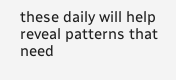these daily will help reveal patterns that need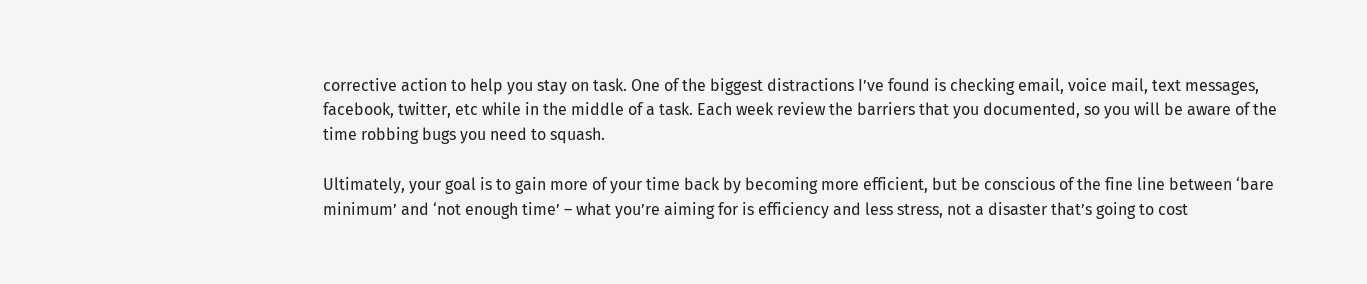corrective action to help you stay on task. One of the biggest distractions I’ve found is checking email, voice mail, text messages, facebook, twitter, etc while in the middle of a task. Each week review the barriers that you documented, so you will be aware of the time robbing bugs you need to squash.

Ultimately, your goal is to gain more of your time back by becoming more efficient, but be conscious of the fine line between ‘bare minimum’ and ‘not enough time’ – what you’re aiming for is efficiency and less stress, not a disaster that’s going to cost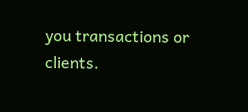you transactions or clients.